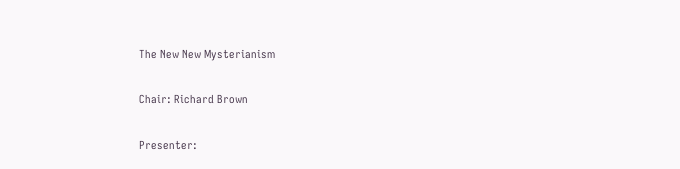The New New Mysterianism

Chair: Richard Brown

Presenter: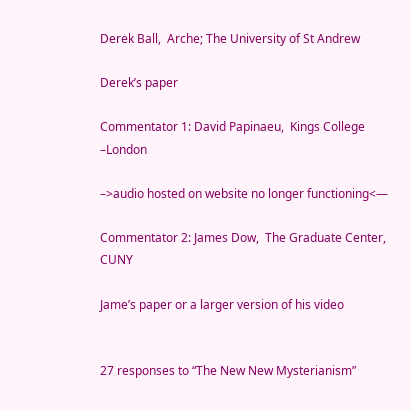Derek Ball,  Arche; The University of St Andrew

Derek’s paper

Commentator 1: David Papinaeu,  Kings College –London

–>audio hosted on website no longer functioning<—

Commentator 2: James Dow,  The Graduate Center, CUNY

Jame’s paper or a larger version of his video


27 responses to “The New New Mysterianism”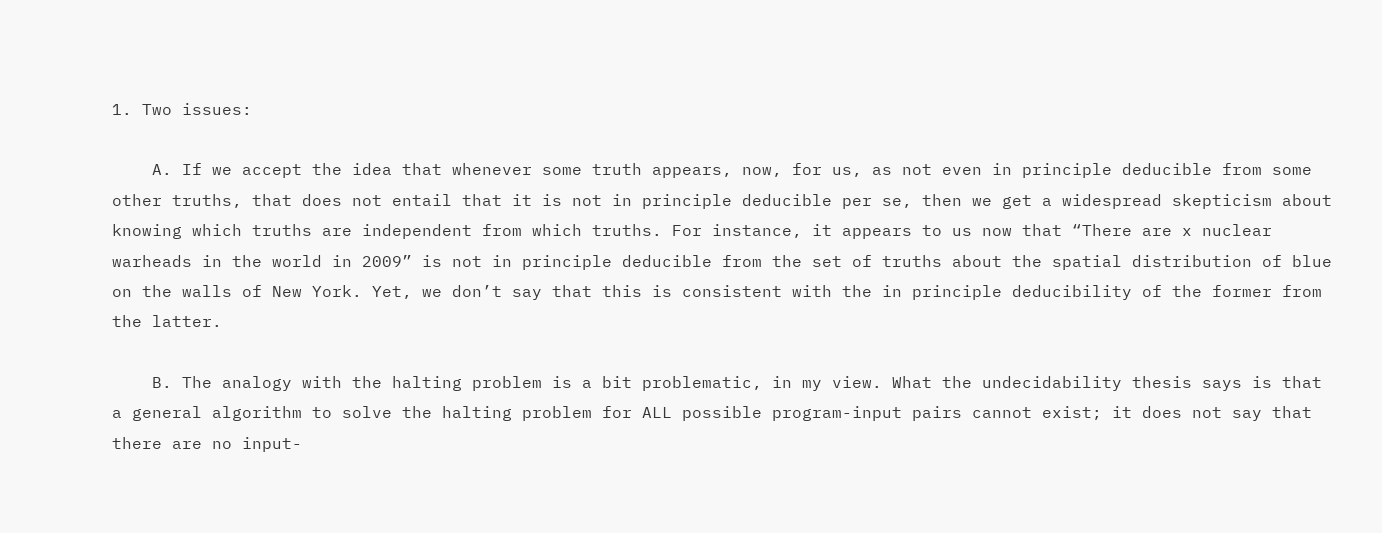1. Two issues:

    A. If we accept the idea that whenever some truth appears, now, for us, as not even in principle deducible from some other truths, that does not entail that it is not in principle deducible per se, then we get a widespread skepticism about knowing which truths are independent from which truths. For instance, it appears to us now that “There are x nuclear warheads in the world in 2009” is not in principle deducible from the set of truths about the spatial distribution of blue on the walls of New York. Yet, we don’t say that this is consistent with the in principle deducibility of the former from the latter.

    B. The analogy with the halting problem is a bit problematic, in my view. What the undecidability thesis says is that a general algorithm to solve the halting problem for ALL possible program-input pairs cannot exist; it does not say that there are no input-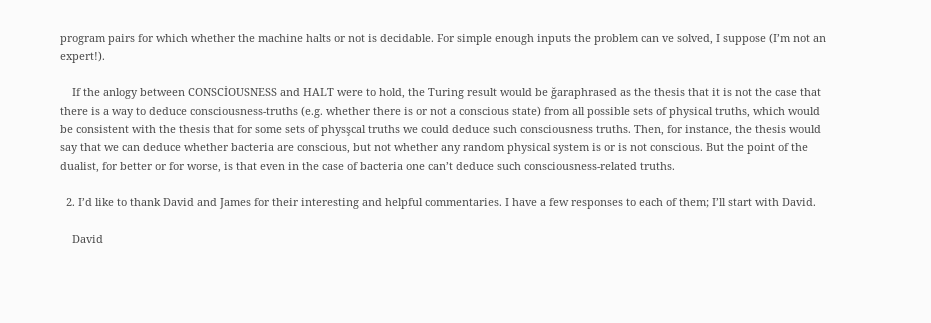program pairs for which whether the machine halts or not is decidable. For simple enough inputs the problem can ve solved, I suppose (I’m not an expert!).

    If the anlogy between CONSCİOUSNESS and HALT were to hold, the Turing result would be ğaraphrased as the thesis that it is not the case that there is a way to deduce consciousness-truths (e.g. whether there is or not a conscious state) from all possible sets of physical truths, which would be consistent with the thesis that for some sets of physşcal truths we could deduce such consciousness truths. Then, for instance, the thesis would say that we can deduce whether bacteria are conscious, but not whether any random physical system is or is not conscious. But the point of the dualist, for better or for worse, is that even in the case of bacteria one can’t deduce such consciousness-related truths.

  2. I’d like to thank David and James for their interesting and helpful commentaries. I have a few responses to each of them; I’ll start with David.

    David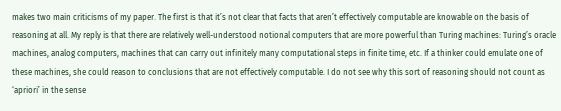makes two main criticisms of my paper. The first is that it’s not clear that facts that aren’t effectively computable are knowable on the basis of reasoning at all. My reply is that there are relatively well-understood notional computers that are more powerful than Turing machines: Turing’s oracle machines, analog computers, machines that can carry out infinitely many computational steps in finite time, etc. If a thinker could emulate one of these machines, she could reason to conclusions that are not effectively computable. I do not see why this sort of reasoning should not count as ‘apriori’ in the sense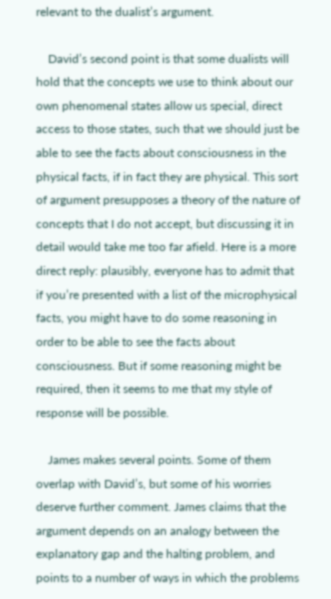relevant to the dualist’s argument.

    David’s second point is that some dualists will hold that the concepts we use to think about our own phenomenal states allow us special, direct access to those states, such that we should just be able to see the facts about consciousness in the physical facts, if in fact they are physical. This sort of argument presupposes a theory of the nature of concepts that I do not accept, but discussing it in detail would take me too far afield. Here is a more direct reply: plausibly, everyone has to admit that if you’re presented with a list of the microphysical facts, you might have to do some reasoning in order to be able to see the facts about consciousness. But if some reasoning might be required, then it seems to me that my style of response will be possible.

    James makes several points. Some of them overlap with David’s, but some of his worries deserve further comment. James claims that the argument depends on an analogy between the explanatory gap and the halting problem, and points to a number of ways in which the problems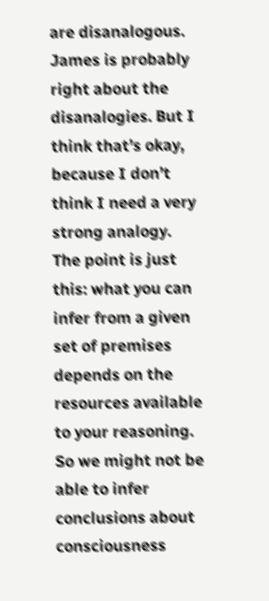are disanalogous. James is probably right about the disanalogies. But I think that’s okay, because I don’t think I need a very strong analogy. The point is just this: what you can infer from a given set of premises depends on the resources available to your reasoning. So we might not be able to infer conclusions about consciousness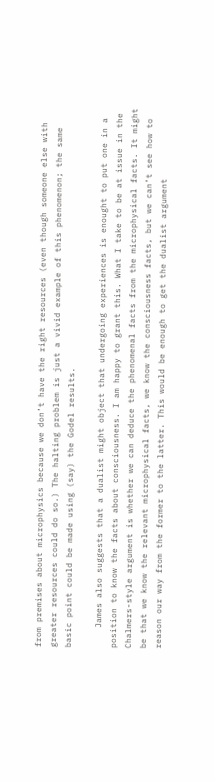from premises about microphysics because we don’t have the right resources (even though someone else with greater resources could do so.) The halting problem is just a vivid example of this phenomenon; the same basic point could be made using (say) the Godel results.

    James also suggests that a dualist might object that undergoing experiences is enought to put one in a position to know the facts about consciousness. I am happy to grant this. What I take to be at issue in the Chalmers-style argument is whether we can deduce the phenomenal facts from the microphysical facts. It might be that we know the relevant microphysical facts, we know the consciousness facts, but we can’t see how to reason our way from the former to the latter. This would be enough to get the dualist argument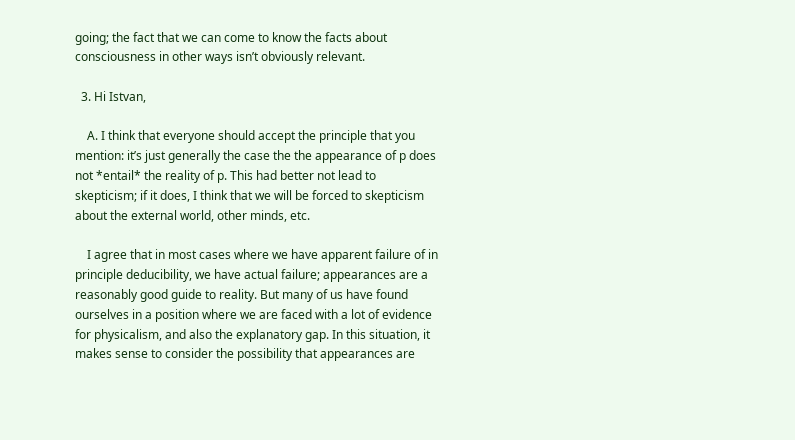going; the fact that we can come to know the facts about consciousness in other ways isn’t obviously relevant.

  3. Hi Istvan,

    A. I think that everyone should accept the principle that you mention: it’s just generally the case the the appearance of p does not *entail* the reality of p. This had better not lead to skepticism; if it does, I think that we will be forced to skepticism about the external world, other minds, etc.

    I agree that in most cases where we have apparent failure of in principle deducibility, we have actual failure; appearances are a reasonably good guide to reality. But many of us have found ourselves in a position where we are faced with a lot of evidence for physicalism, and also the explanatory gap. In this situation, it makes sense to consider the possibility that appearances are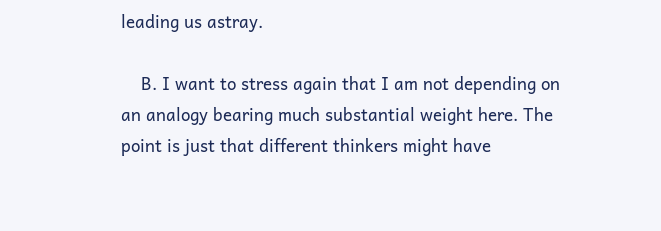leading us astray.

    B. I want to stress again that I am not depending on an analogy bearing much substantial weight here. The point is just that different thinkers might have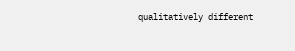qualitatively different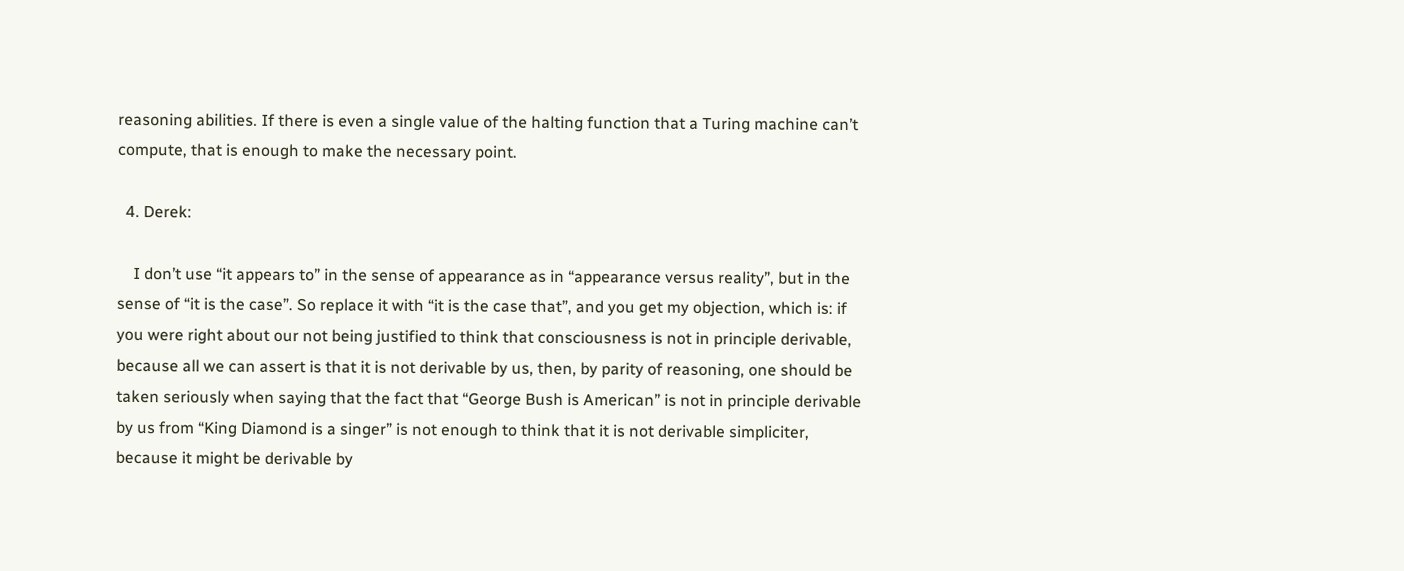reasoning abilities. If there is even a single value of the halting function that a Turing machine can’t compute, that is enough to make the necessary point.

  4. Derek:

    I don’t use “it appears to” in the sense of appearance as in “appearance versus reality”, but in the sense of “it is the case”. So replace it with “it is the case that”, and you get my objection, which is: if you were right about our not being justified to think that consciousness is not in principle derivable, because all we can assert is that it is not derivable by us, then, by parity of reasoning, one should be taken seriously when saying that the fact that “George Bush is American” is not in principle derivable by us from “King Diamond is a singer” is not enough to think that it is not derivable simpliciter, because it might be derivable by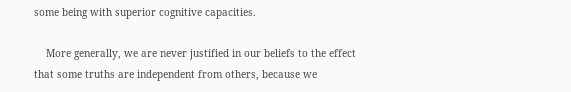some being with superior cognitive capacities.

    More generally, we are never justified in our beliefs to the effect that some truths are independent from others, because we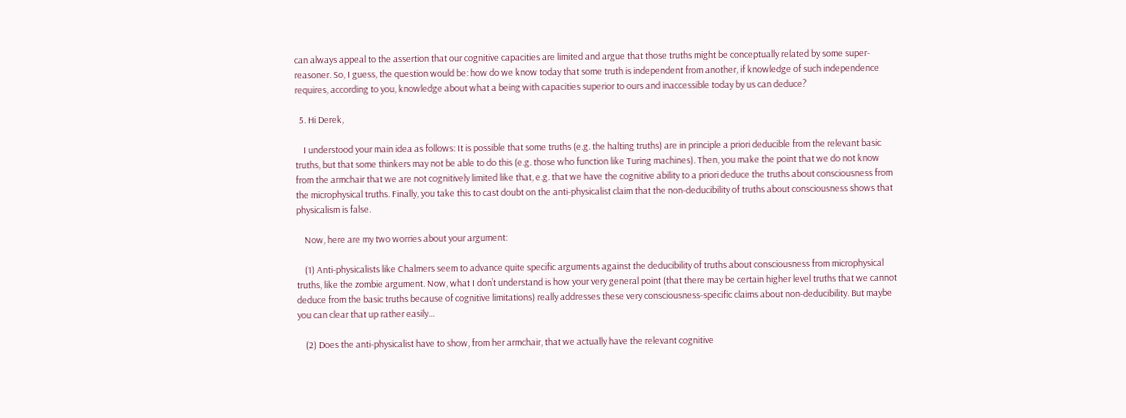can always appeal to the assertion that our cognitive capacities are limited and argue that those truths might be conceptually related by some super-reasoner. So, I guess, the question would be: how do we know today that some truth is independent from another, if knowledge of such independence requires, according to you, knowledge about what a being with capacities superior to ours and inaccessible today by us can deduce?

  5. Hi Derek,

    I understood your main idea as follows: It is possible that some truths (e.g. the halting truths) are in principle a priori deducible from the relevant basic truths, but that some thinkers may not be able to do this (e.g. those who function like Turing machines). Then, you make the point that we do not know from the armchair that we are not cognitively limited like that, e.g. that we have the cognitive ability to a priori deduce the truths about consciousness from the microphysical truths. Finally, you take this to cast doubt on the anti-physicalist claim that the non-deducibility of truths about consciousness shows that physicalism is false.

    Now, here are my two worries about your argument:

    (1) Anti-physicalists like Chalmers seem to advance quite specific arguments against the deducibility of truths about consciousness from microphysical truths, like the zombie argument. Now, what I don’t understand is how your very general point (that there may be certain higher level truths that we cannot deduce from the basic truths because of cognitive limitations) really addresses these very consciousness-specific claims about non-deducibility. But maybe you can clear that up rather easily…

    (2) Does the anti-physicalist have to show, from her armchair, that we actually have the relevant cognitive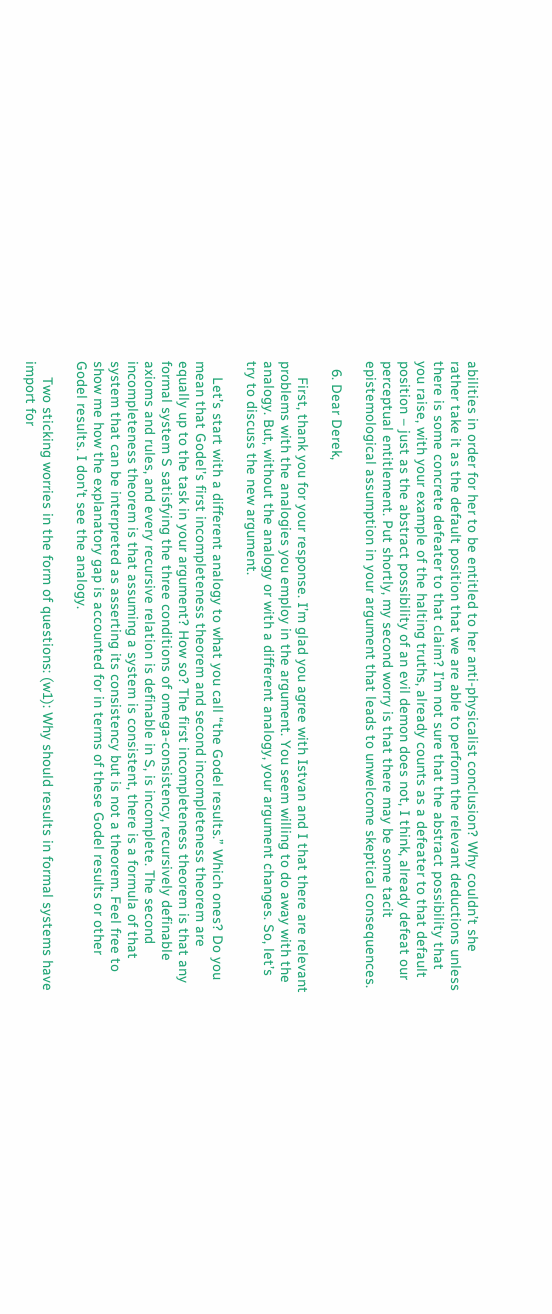abilities in order for her to be entitled to her anti-physicalist conclusion? Why couldn’t she rather take it as the default position that we are able to perform the relevant deductions unless there is some concrete defeater to that claim? I’m not sure that the abstract possibility that you raise, with your example of the halting truths, already counts as a defeater to that default position – just as the abstract possibility of an evil demon does not, I think, already defeat our perceptual entitlement. Put shortly, my second worry is that there may be some tacit epistemological assumption in your argument that leads to unwelcome skeptical consequences.

  6. Dear Derek,

    First, thank you for your response. I’m glad you agree with Istvan and I that there are relevant problems with the analogies you employ in the argument. You seem willing to do away with the analogy. But, without the analogy or with a different analogy, your argument changes. So, let’s try to discuss the new argument.

    Let’s start with a different analogy to what you call “the Godel results.” Which ones? Do you mean that Godel’s first incompleteness theorem and second incompleteness theorem are equally up to the task in your argument? How so? The first incompleteness theorem is that any formal system S satisfying the three conditions of omega-consistency, recursively definable axioms and rules, and every recursive relation is definable in S, is incomplete. The second incompleteness theorem is that assuming a system is consistent, there is a formula of that system that can be interpreted as asserting its consistency but is not a theorem. Feel free to show me how the explanatory gap is accounted for in terms of these Godel results or other Godel results. I don’t see the analogy.

    Two sticking worries in the form of questions: (w1): Why should results in formal systems have import for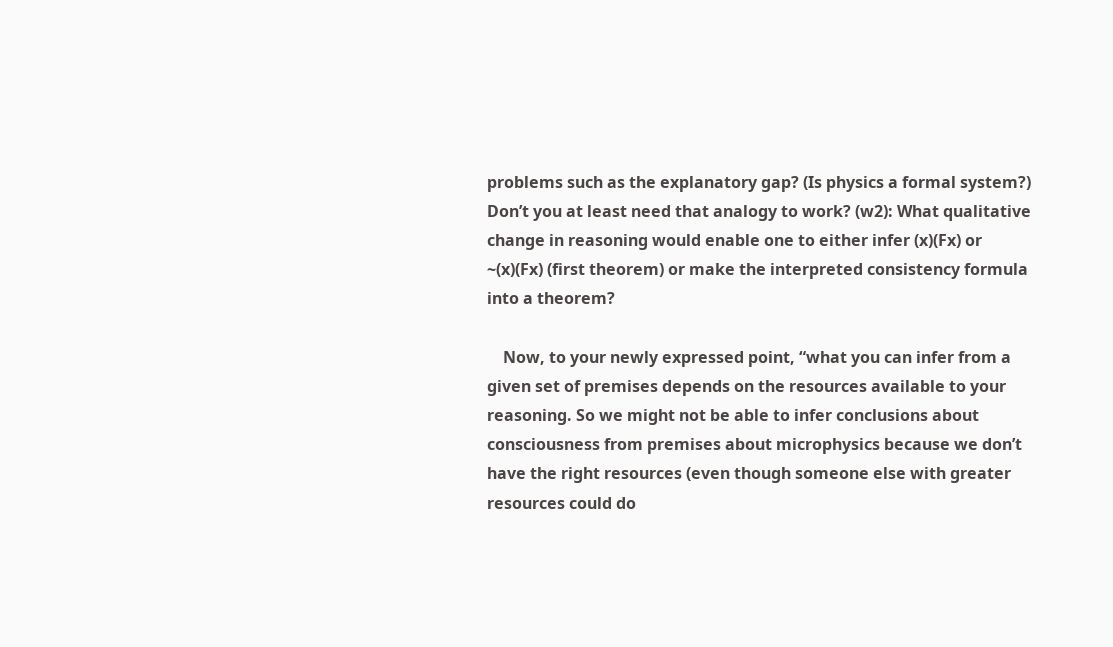problems such as the explanatory gap? (Is physics a formal system?) Don’t you at least need that analogy to work? (w2): What qualitative change in reasoning would enable one to either infer (x)(Fx) or ~(x)(Fx) (first theorem) or make the interpreted consistency formula into a theorem?

    Now, to your newly expressed point, “what you can infer from a given set of premises depends on the resources available to your reasoning. So we might not be able to infer conclusions about consciousness from premises about microphysics because we don’t have the right resources (even though someone else with greater resources could do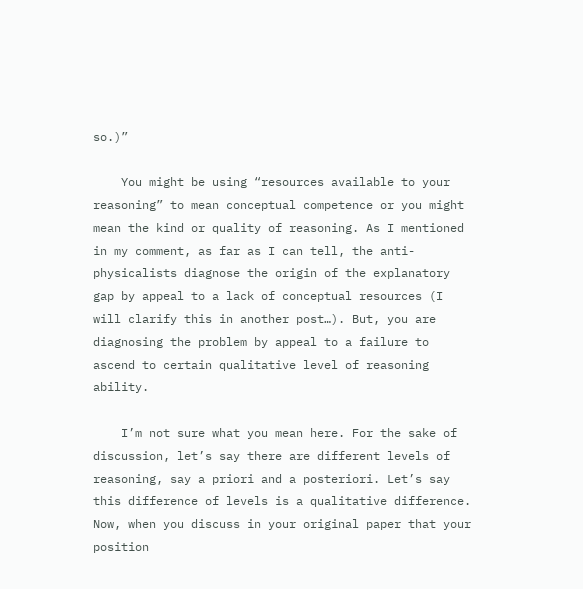so.)”

    You might be using “resources available to your reasoning” to mean conceptual competence or you might mean the kind or quality of reasoning. As I mentioned in my comment, as far as I can tell, the anti-physicalists diagnose the origin of the explanatory gap by appeal to a lack of conceptual resources (I will clarify this in another post…). But, you are diagnosing the problem by appeal to a failure to ascend to certain qualitative level of reasoning ability.

    I’m not sure what you mean here. For the sake of discussion, let’s say there are different levels of reasoning, say a priori and a posteriori. Let’s say this difference of levels is a qualitative difference. Now, when you discuss in your original paper that your position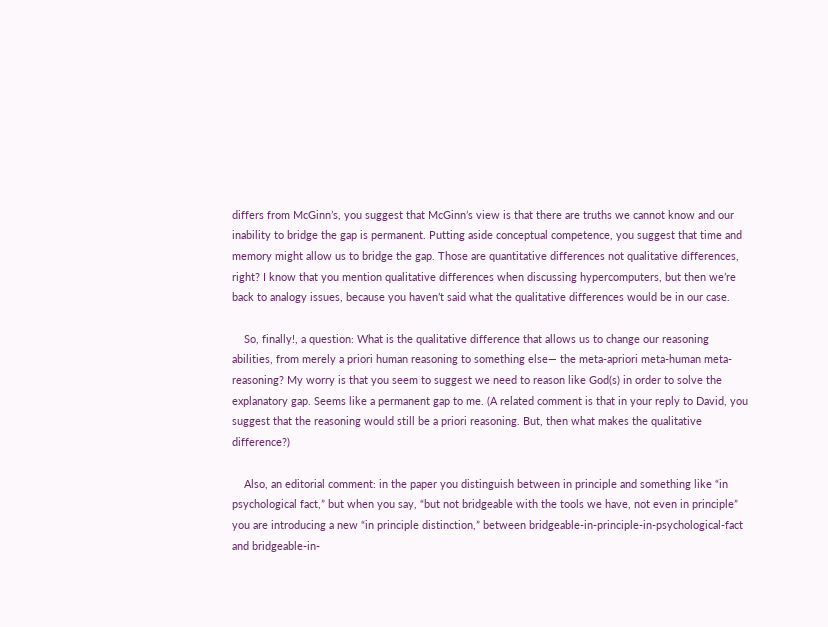differs from McGinn’s, you suggest that McGinn’s view is that there are truths we cannot know and our inability to bridge the gap is permanent. Putting aside conceptual competence, you suggest that time and memory might allow us to bridge the gap. Those are quantitative differences not qualitative differences, right? I know that you mention qualitative differences when discussing hypercomputers, but then we’re back to analogy issues, because you haven’t said what the qualitative differences would be in our case.

    So, finally!, a question: What is the qualitative difference that allows us to change our reasoning abilities, from merely a priori human reasoning to something else— the meta-apriori meta-human meta-reasoning? My worry is that you seem to suggest we need to reason like God(s) in order to solve the explanatory gap. Seems like a permanent gap to me. (A related comment is that in your reply to David, you suggest that the reasoning would still be a priori reasoning. But, then what makes the qualitative difference?)

    Also, an editorial comment: in the paper you distinguish between in principle and something like “in psychological fact,” but when you say, “but not bridgeable with the tools we have, not even in principle” you are introducing a new “in principle distinction,” between bridgeable-in-principle-in-psychological-fact and bridgeable-in-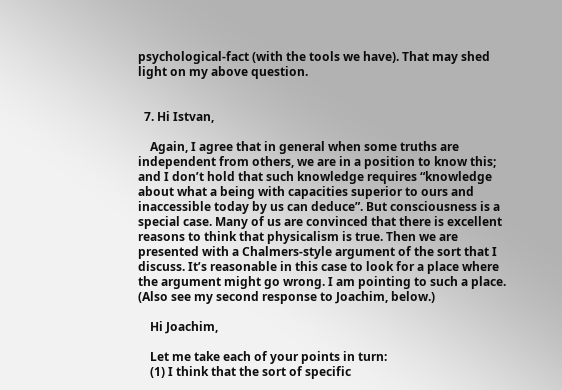psychological-fact (with the tools we have). That may shed light on my above question.


  7. Hi Istvan,

    Again, I agree that in general when some truths are independent from others, we are in a position to know this; and I don’t hold that such knowledge requires “knowledge about what a being with capacities superior to ours and inaccessible today by us can deduce”. But consciousness is a special case. Many of us are convinced that there is excellent reasons to think that physicalism is true. Then we are presented with a Chalmers-style argument of the sort that I discuss. It’s reasonable in this case to look for a place where the argument might go wrong. I am pointing to such a place. (Also see my second response to Joachim, below.)

    Hi Joachim,

    Let me take each of your points in turn:
    (1) I think that the sort of specific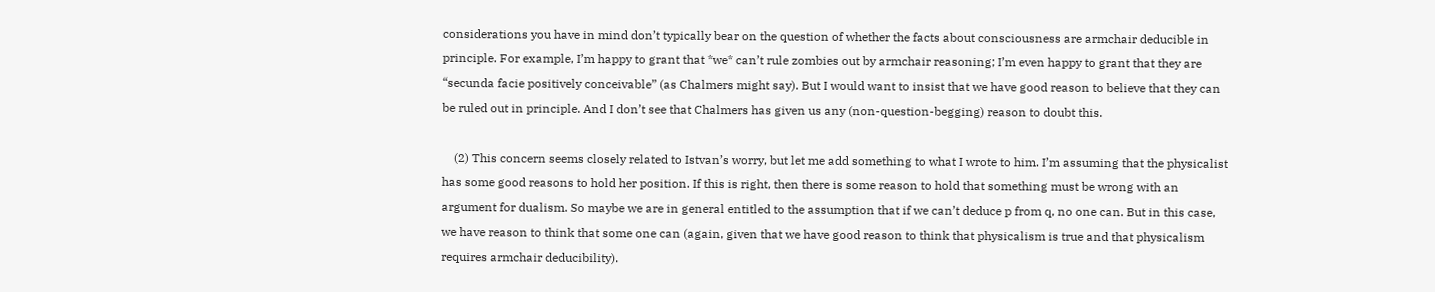considerations you have in mind don’t typically bear on the question of whether the facts about consciousness are armchair deducible in principle. For example, I’m happy to grant that *we* can’t rule zombies out by armchair reasoning; I’m even happy to grant that they are “secunda facie positively conceivable” (as Chalmers might say). But I would want to insist that we have good reason to believe that they can be ruled out in principle. And I don’t see that Chalmers has given us any (non-question-begging) reason to doubt this.

    (2) This concern seems closely related to Istvan’s worry, but let me add something to what I wrote to him. I’m assuming that the physicalist has some good reasons to hold her position. If this is right, then there is some reason to hold that something must be wrong with an argument for dualism. So maybe we are in general entitled to the assumption that if we can’t deduce p from q, no one can. But in this case, we have reason to think that some one can (again, given that we have good reason to think that physicalism is true and that physicalism requires armchair deducibility).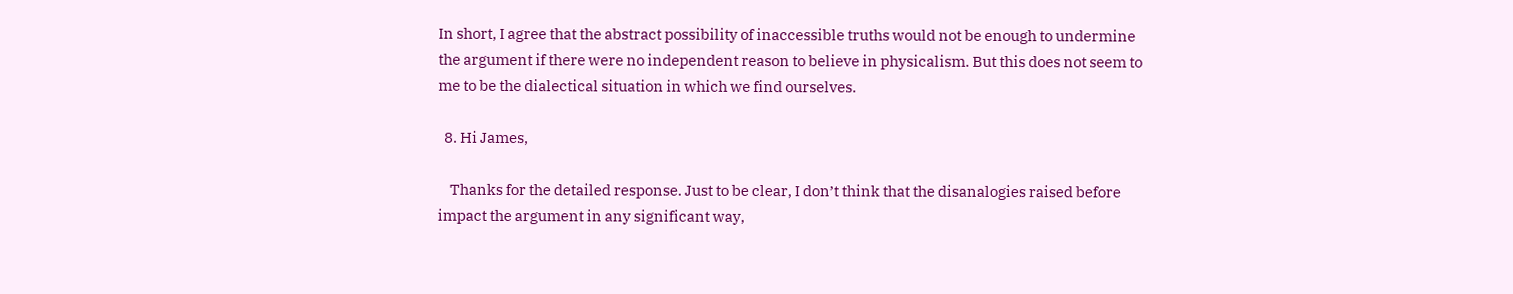In short, I agree that the abstract possibility of inaccessible truths would not be enough to undermine the argument if there were no independent reason to believe in physicalism. But this does not seem to me to be the dialectical situation in which we find ourselves.

  8. Hi James,

    Thanks for the detailed response. Just to be clear, I don’t think that the disanalogies raised before impact the argument in any significant way,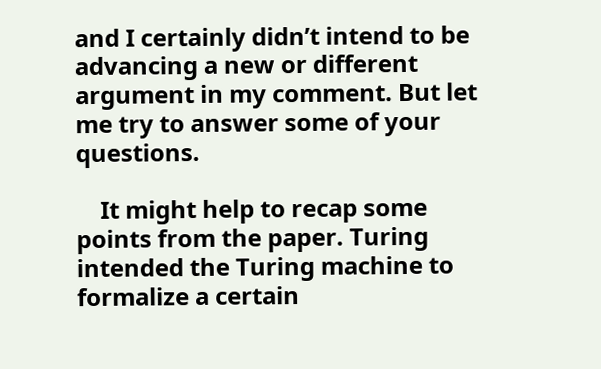and I certainly didn’t intend to be advancing a new or different argument in my comment. But let me try to answer some of your questions.

    It might help to recap some points from the paper. Turing intended the Turing machine to formalize a certain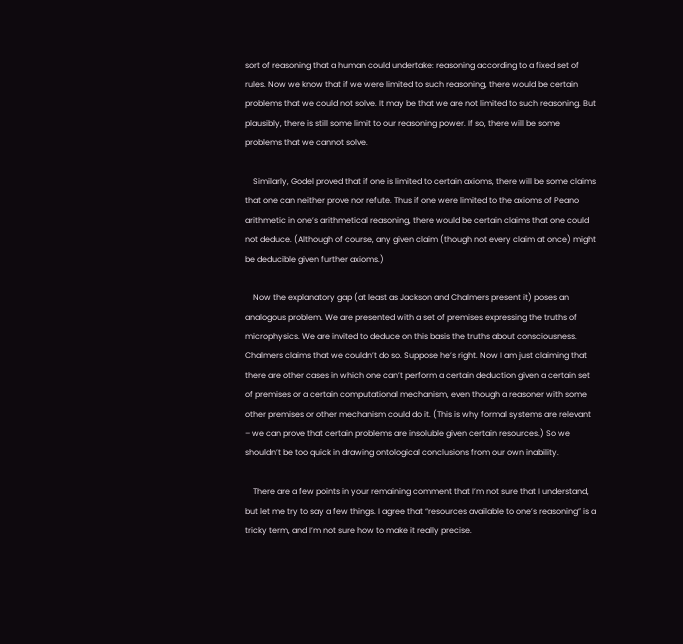sort of reasoning that a human could undertake: reasoning according to a fixed set of rules. Now we know that if we were limited to such reasoning, there would be certain problems that we could not solve. It may be that we are not limited to such reasoning. But plausibly, there is still some limit to our reasoning power. If so, there will be some problems that we cannot solve.

    Similarly, Godel proved that if one is limited to certain axioms, there will be some claims that one can neither prove nor refute. Thus if one were limited to the axioms of Peano arithmetic in one’s arithmetical reasoning, there would be certain claims that one could not deduce. (Although of course, any given claim (though not every claim at once) might be deducible given further axioms.)

    Now the explanatory gap (at least as Jackson and Chalmers present it) poses an analogous problem. We are presented with a set of premises expressing the truths of microphysics. We are invited to deduce on this basis the truths about consciousness. Chalmers claims that we couldn’t do so. Suppose he’s right. Now I am just claiming that there are other cases in which one can’t perform a certain deduction given a certain set of premises or a certain computational mechanism, even though a reasoner with some other premises or other mechanism could do it. (This is why formal systems are relevant – we can prove that certain problems are insoluble given certain resources.) So we shouldn’t be too quick in drawing ontological conclusions from our own inability.

    There are a few points in your remaining comment that I’m not sure that I understand, but let me try to say a few things. I agree that “resources available to one’s reasoning” is a tricky term, and I’m not sure how to make it really precise.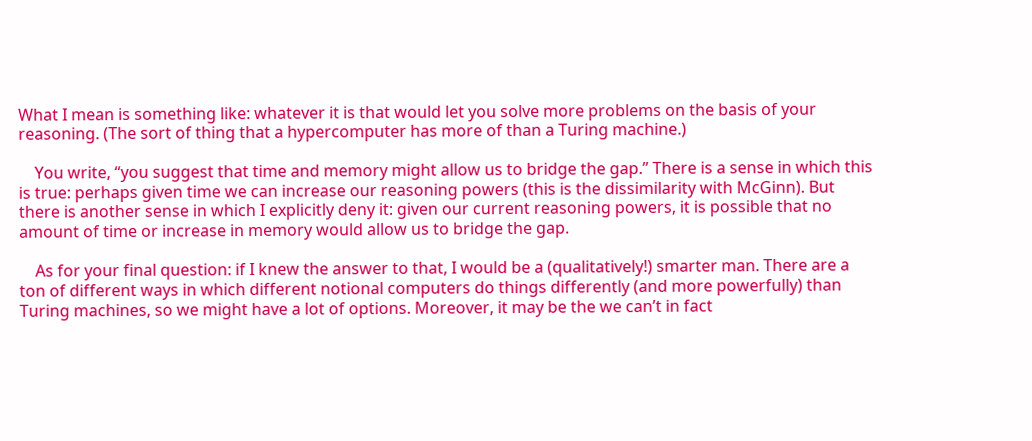What I mean is something like: whatever it is that would let you solve more problems on the basis of your reasoning. (The sort of thing that a hypercomputer has more of than a Turing machine.)

    You write, “you suggest that time and memory might allow us to bridge the gap.” There is a sense in which this is true: perhaps given time we can increase our reasoning powers (this is the dissimilarity with McGinn). But there is another sense in which I explicitly deny it: given our current reasoning powers, it is possible that no amount of time or increase in memory would allow us to bridge the gap.

    As for your final question: if I knew the answer to that, I would be a (qualitatively!) smarter man. There are a ton of different ways in which different notional computers do things differently (and more powerfully) than Turing machines, so we might have a lot of options. Moreover, it may be the we can’t in fact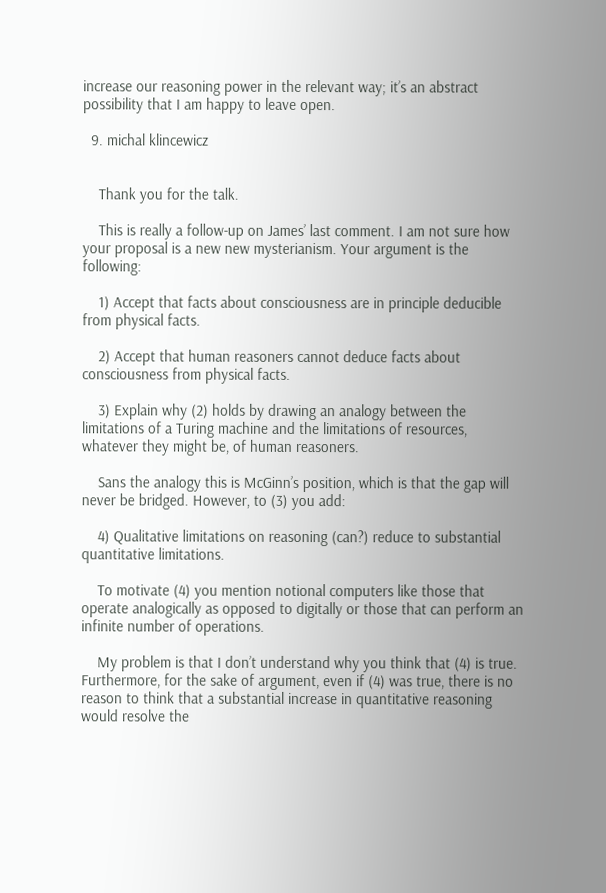increase our reasoning power in the relevant way; it’s an abstract possibility that I am happy to leave open.

  9. michal klincewicz


    Thank you for the talk.

    This is really a follow-up on James’ last comment. I am not sure how your proposal is a new new mysterianism. Your argument is the following:

    1) Accept that facts about consciousness are in principle deducible from physical facts.

    2) Accept that human reasoners cannot deduce facts about consciousness from physical facts.

    3) Explain why (2) holds by drawing an analogy between the limitations of a Turing machine and the limitations of resources, whatever they might be, of human reasoners.

    Sans the analogy this is McGinn’s position, which is that the gap will never be bridged. However, to (3) you add:

    4) Qualitative limitations on reasoning (can?) reduce to substantial quantitative limitations.

    To motivate (4) you mention notional computers like those that operate analogically as opposed to digitally or those that can perform an infinite number of operations.

    My problem is that I don’t understand why you think that (4) is true. Furthermore, for the sake of argument, even if (4) was true, there is no reason to think that a substantial increase in quantitative reasoning would resolve the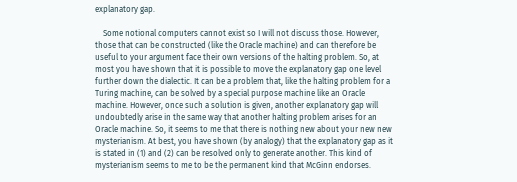explanatory gap.

    Some notional computers cannot exist so I will not discuss those. However, those that can be constructed (like the Oracle machine) and can therefore be useful to your argument face their own versions of the halting problem. So, at most you have shown that it is possible to move the explanatory gap one level further down the dialectic. It can be a problem that, like the halting problem for a Turing machine, can be solved by a special purpose machine like an Oracle machine. However, once such a solution is given, another explanatory gap will undoubtedly arise in the same way that another halting problem arises for an Oracle machine. So, it seems to me that there is nothing new about your new new mysterianism. At best, you have shown (by analogy) that the explanatory gap as it is stated in (1) and (2) can be resolved only to generate another. This kind of mysterianism seems to me to be the permanent kind that McGinn endorses.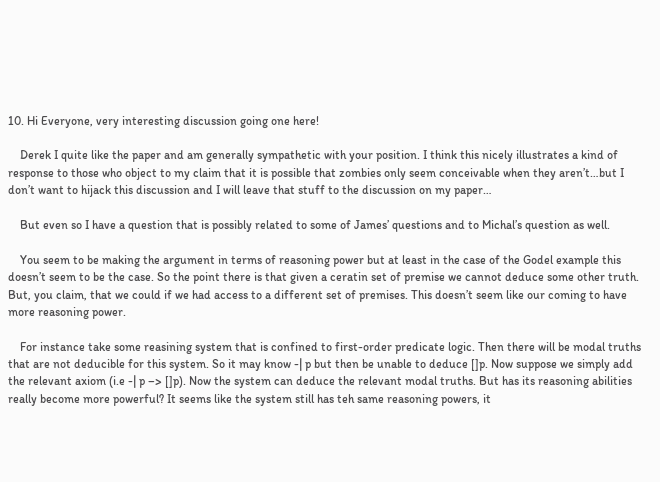10. Hi Everyone, very interesting discussion going one here!

    Derek I quite like the paper and am generally sympathetic with your position. I think this nicely illustrates a kind of response to those who object to my claim that it is possible that zombies only seem conceivable when they aren’t…but I don’t want to hijack this discussion and I will leave that stuff to the discussion on my paper…

    But even so I have a question that is possibly related to some of James’ questions and to Michal’s question as well.

    You seem to be making the argument in terms of reasoning power but at least in the case of the Godel example this doesn’t seem to be the case. So the point there is that given a ceratin set of premise we cannot deduce some other truth. But, you claim, that we could if we had access to a different set of premises. This doesn’t seem like our coming to have more reasoning power.

    For instance take some reasining system that is confined to first-order predicate logic. Then there will be modal truths that are not deducible for this system. So it may know -| p but then be unable to deduce []p. Now suppose we simply add the relevant axiom (i.e -| p –> []p). Now the system can deduce the relevant modal truths. But has its reasoning abilities really become more powerful? It seems like the system still has teh same reasoning powers, it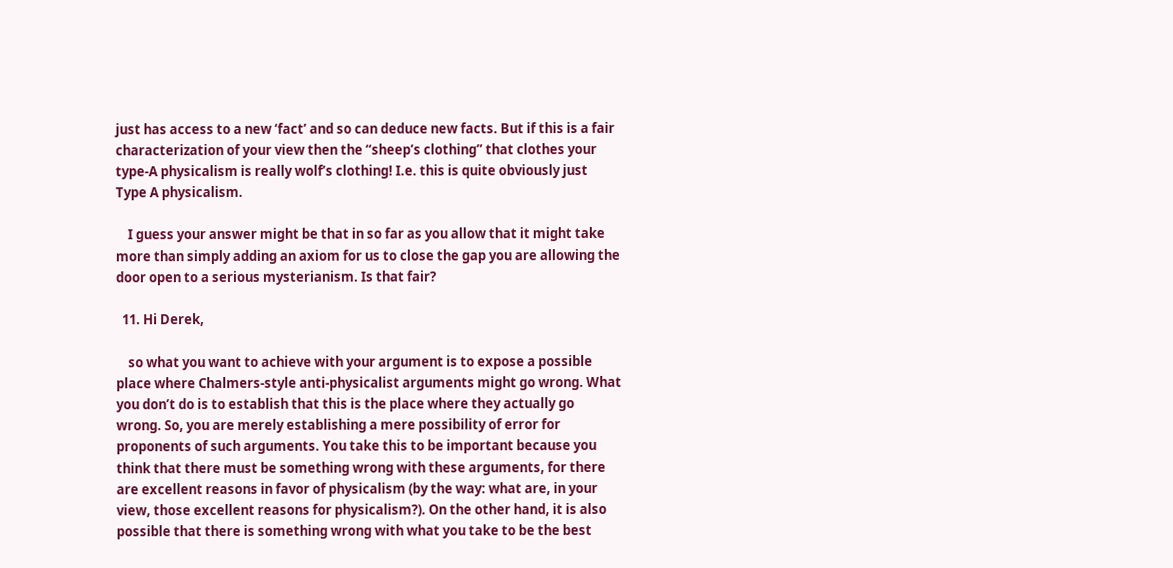just has access to a new ‘fact’ and so can deduce new facts. But if this is a fair characterization of your view then the “sheep’s clothing” that clothes your type-A physicalism is really wolf’s clothing! I.e. this is quite obviously just Type A physicalism.

    I guess your answer might be that in so far as you allow that it might take more than simply adding an axiom for us to close the gap you are allowing the door open to a serious mysterianism. Is that fair?

  11. Hi Derek,

    so what you want to achieve with your argument is to expose a possible place where Chalmers-style anti-physicalist arguments might go wrong. What you don’t do is to establish that this is the place where they actually go wrong. So, you are merely establishing a mere possibility of error for proponents of such arguments. You take this to be important because you think that there must be something wrong with these arguments, for there are excellent reasons in favor of physicalism (by the way: what are, in your view, those excellent reasons for physicalism?). On the other hand, it is also possible that there is something wrong with what you take to be the best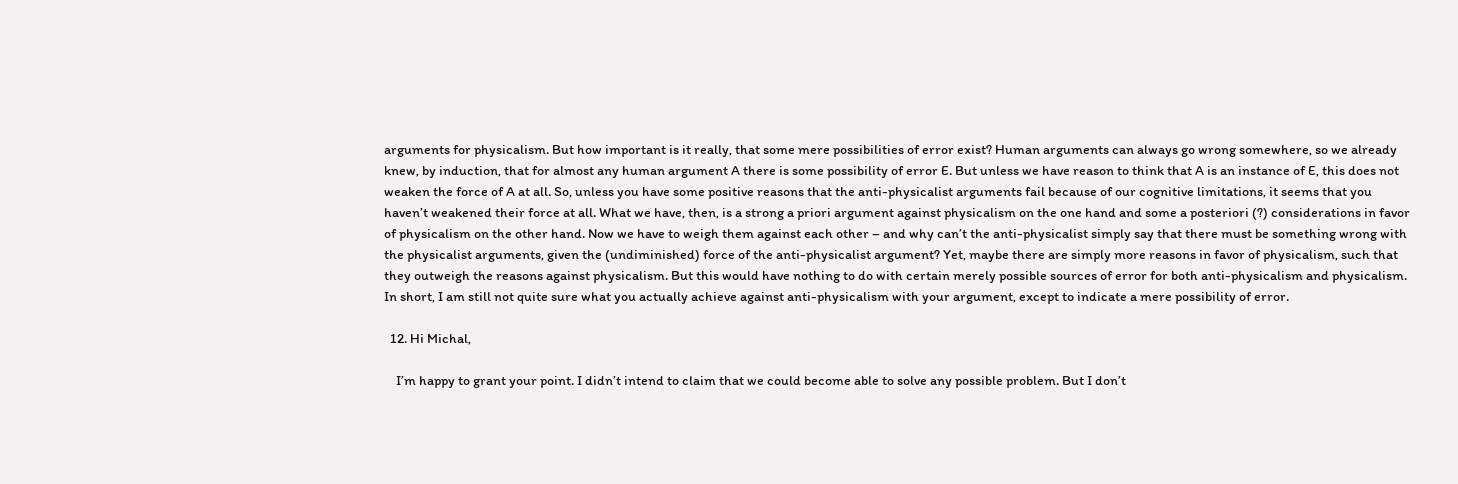arguments for physicalism. But how important is it really, that some mere possibilities of error exist? Human arguments can always go wrong somewhere, so we already knew, by induction, that for almost any human argument A there is some possibility of error E. But unless we have reason to think that A is an instance of E, this does not weaken the force of A at all. So, unless you have some positive reasons that the anti-physicalist arguments fail because of our cognitive limitations, it seems that you haven’t weakened their force at all. What we have, then, is a strong a priori argument against physicalism on the one hand and some a posteriori (?) considerations in favor of physicalism on the other hand. Now we have to weigh them against each other – and why can’t the anti-physicalist simply say that there must be something wrong with the physicalist arguments, given the (undiminished) force of the anti-physicalist argument? Yet, maybe there are simply more reasons in favor of physicalism, such that they outweigh the reasons against physicalism. But this would have nothing to do with certain merely possible sources of error for both anti-physicalism and physicalism. In short, I am still not quite sure what you actually achieve against anti-physicalism with your argument, except to indicate a mere possibility of error.

  12. Hi Michal,

    I’m happy to grant your point. I didn’t intend to claim that we could become able to solve any possible problem. But I don’t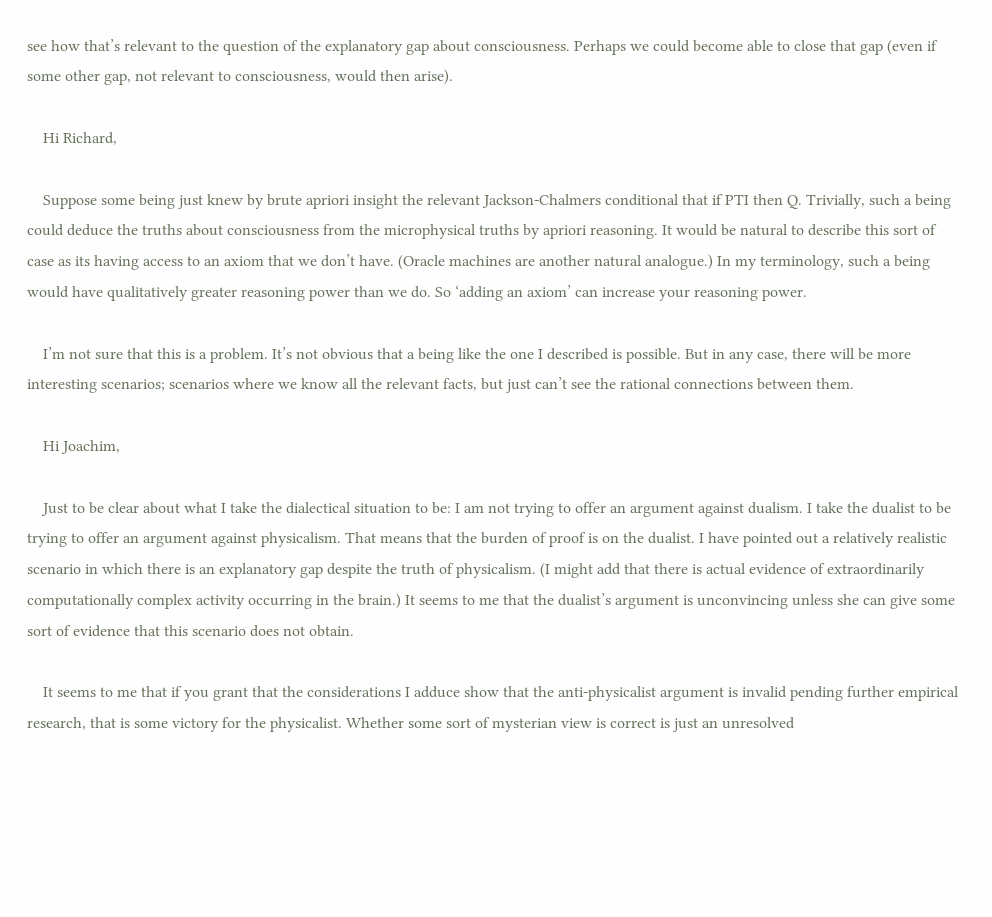see how that’s relevant to the question of the explanatory gap about consciousness. Perhaps we could become able to close that gap (even if some other gap, not relevant to consciousness, would then arise).

    Hi Richard,

    Suppose some being just knew by brute apriori insight the relevant Jackson-Chalmers conditional that if PTI then Q. Trivially, such a being could deduce the truths about consciousness from the microphysical truths by apriori reasoning. It would be natural to describe this sort of case as its having access to an axiom that we don’t have. (Oracle machines are another natural analogue.) In my terminology, such a being would have qualitatively greater reasoning power than we do. So ‘adding an axiom’ can increase your reasoning power.

    I’m not sure that this is a problem. It’s not obvious that a being like the one I described is possible. But in any case, there will be more interesting scenarios; scenarios where we know all the relevant facts, but just can’t see the rational connections between them.

    Hi Joachim,

    Just to be clear about what I take the dialectical situation to be: I am not trying to offer an argument against dualism. I take the dualist to be trying to offer an argument against physicalism. That means that the burden of proof is on the dualist. I have pointed out a relatively realistic scenario in which there is an explanatory gap despite the truth of physicalism. (I might add that there is actual evidence of extraordinarily computationally complex activity occurring in the brain.) It seems to me that the dualist’s argument is unconvincing unless she can give some sort of evidence that this scenario does not obtain.

    It seems to me that if you grant that the considerations I adduce show that the anti-physicalist argument is invalid pending further empirical research, that is some victory for the physicalist. Whether some sort of mysterian view is correct is just an unresolved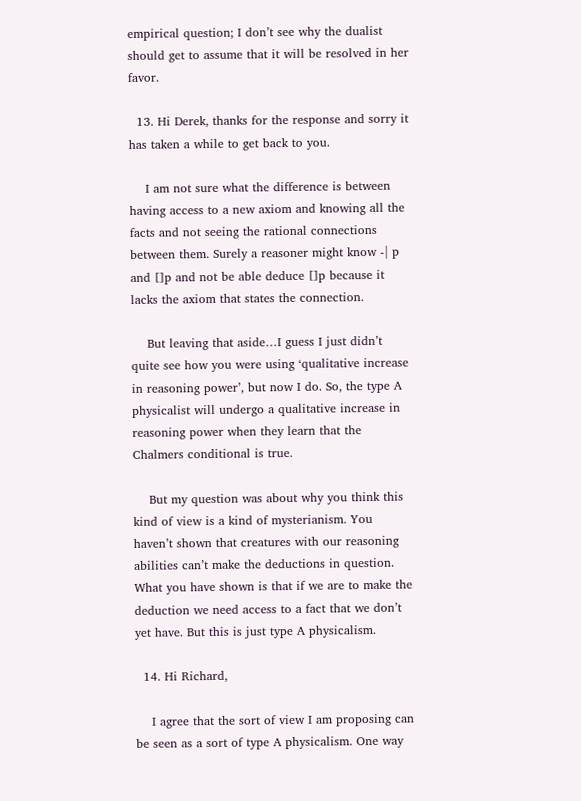empirical question; I don’t see why the dualist should get to assume that it will be resolved in her favor.

  13. Hi Derek, thanks for the response and sorry it has taken a while to get back to you.

    I am not sure what the difference is between having access to a new axiom and knowing all the facts and not seeing the rational connections between them. Surely a reasoner might know -| p and []p and not be able deduce []p because it lacks the axiom that states the connection.

    But leaving that aside…I guess I just didn’t quite see how you were using ‘qualitative increase in reasoning power’, but now I do. So, the type A physicalist will undergo a qualitative increase in reasoning power when they learn that the Chalmers conditional is true.

    But my question was about why you think this kind of view is a kind of mysterianism. You haven’t shown that creatures with our reasoning abilities can’t make the deductions in question. What you have shown is that if we are to make the deduction we need access to a fact that we don’t yet have. But this is just type A physicalism.

  14. Hi Richard,

    I agree that the sort of view I am proposing can be seen as a sort of type A physicalism. One way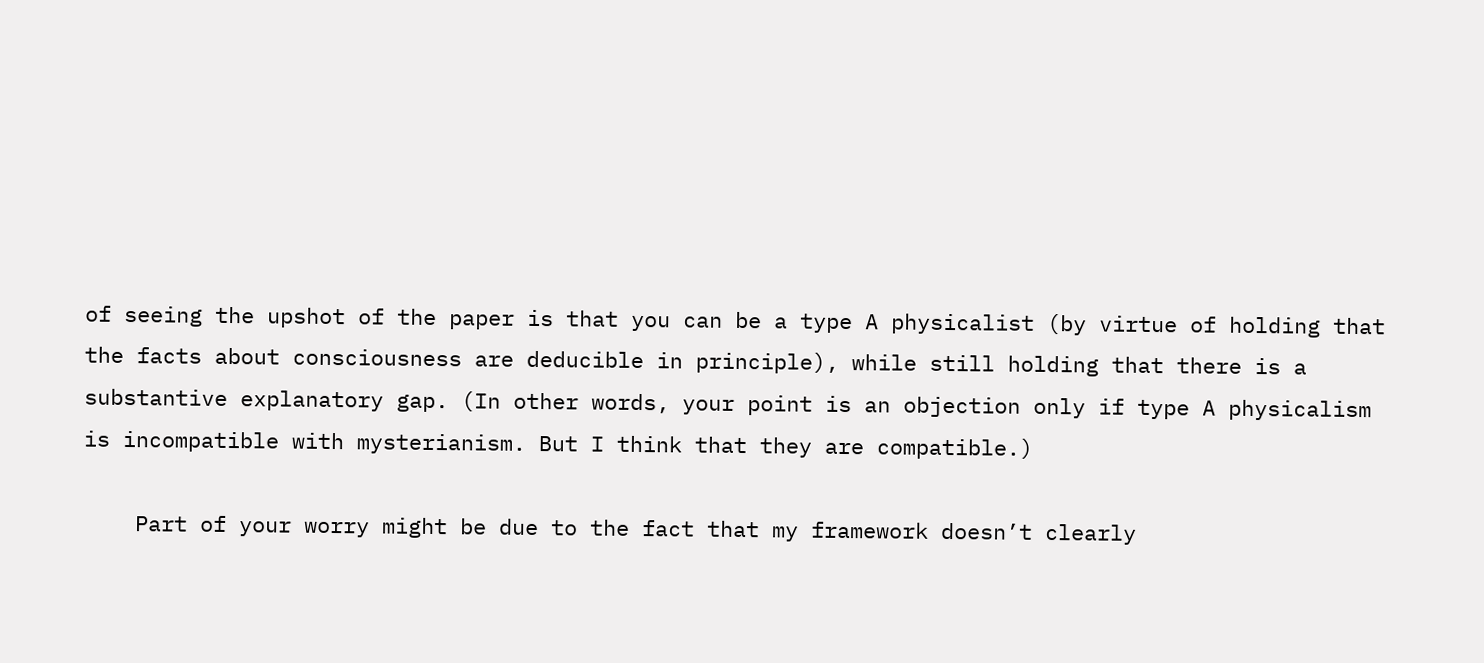of seeing the upshot of the paper is that you can be a type A physicalist (by virtue of holding that the facts about consciousness are deducible in principle), while still holding that there is a substantive explanatory gap. (In other words, your point is an objection only if type A physicalism is incompatible with mysterianism. But I think that they are compatible.)

    Part of your worry might be due to the fact that my framework doesn’t clearly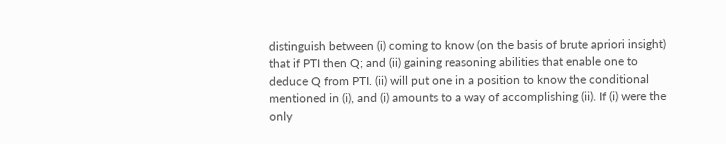distinguish between (i) coming to know (on the basis of brute apriori insight) that if PTI then Q; and (ii) gaining reasoning abilities that enable one to deduce Q from PTI. (ii) will put one in a position to know the conditional mentioned in (i), and (i) amounts to a way of accomplishing (ii). If (i) were the only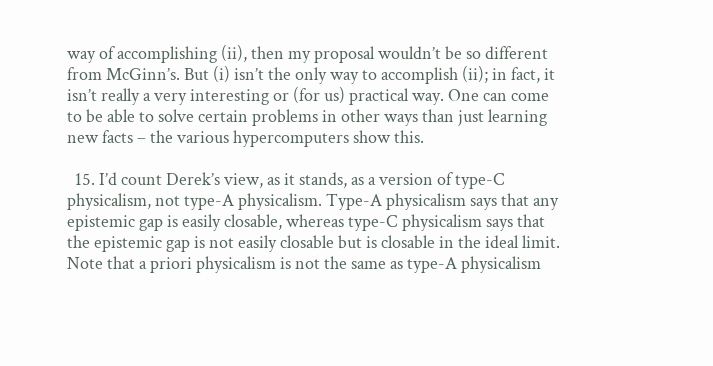way of accomplishing (ii), then my proposal wouldn’t be so different from McGinn’s. But (i) isn’t the only way to accomplish (ii); in fact, it isn’t really a very interesting or (for us) practical way. One can come to be able to solve certain problems in other ways than just learning new facts – the various hypercomputers show this.

  15. I’d count Derek’s view, as it stands, as a version of type-C physicalism, not type-A physicalism. Type-A physicalism says that any epistemic gap is easily closable, whereas type-C physicalism says that the epistemic gap is not easily closable but is closable in the ideal limit. Note that a priori physicalism is not the same as type-A physicalism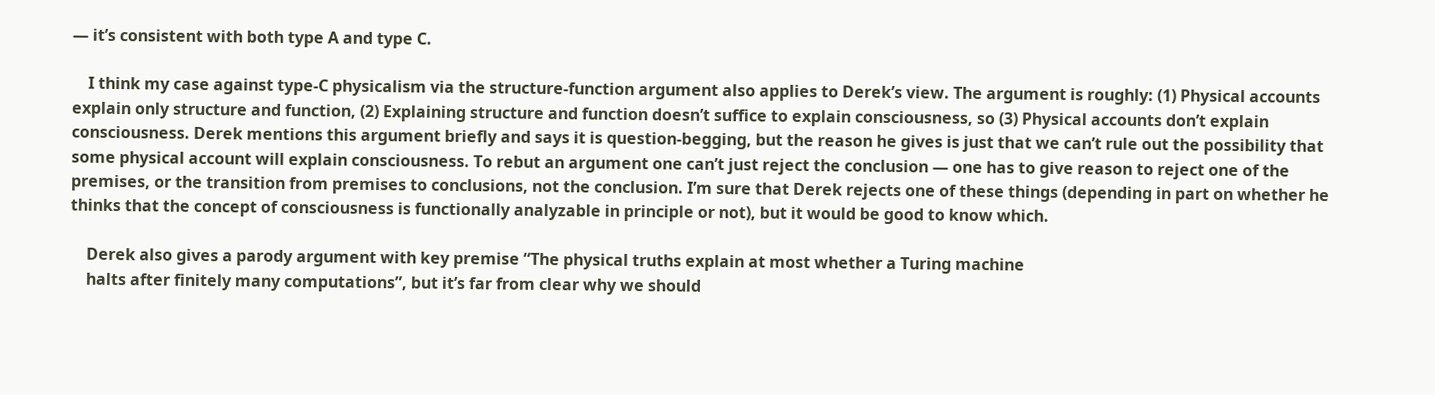— it’s consistent with both type A and type C.

    I think my case against type-C physicalism via the structure-function argument also applies to Derek’s view. The argument is roughly: (1) Physical accounts explain only structure and function, (2) Explaining structure and function doesn’t suffice to explain consciousness, so (3) Physical accounts don’t explain consciousness. Derek mentions this argument briefly and says it is question-begging, but the reason he gives is just that we can’t rule out the possibility that some physical account will explain consciousness. To rebut an argument one can’t just reject the conclusion — one has to give reason to reject one of the premises, or the transition from premises to conclusions, not the conclusion. I’m sure that Derek rejects one of these things (depending in part on whether he thinks that the concept of consciousness is functionally analyzable in principle or not), but it would be good to know which.

    Derek also gives a parody argument with key premise “The physical truths explain at most whether a Turing machine
    halts after finitely many computations”, but it’s far from clear why we should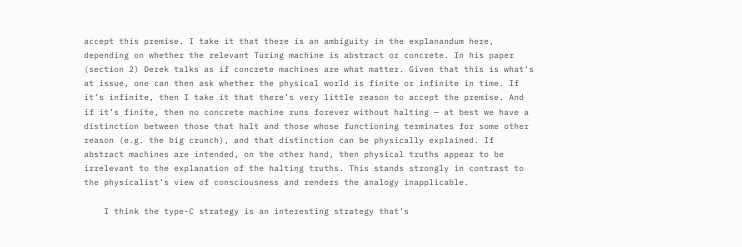accept this premise. I take it that there is an ambiguity in the explanandum here, depending on whether the relevant Turing machine is abstract or concrete. In his paper (section 2) Derek talks as if concrete machines are what matter. Given that this is what’s at issue, one can then ask whether the physical world is finite or infinite in time. If it’s infinite, then I take it that there’s very little reason to accept the premise. And if it’s finite, then no concrete machine runs forever without halting — at best we have a distinction between those that halt and those whose functioning terminates for some other reason (e.g. the big crunch), and that distinction can be physically explained. If abstract machines are intended, on the other hand, then physical truths appear to be irrelevant to the explanation of the halting truths. This stands strongly in contrast to the physicalist’s view of consciousness and renders the analogy inapplicable.

    I think the type-C strategy is an interesting strategy that’s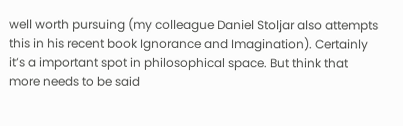well worth pursuing (my colleague Daniel Stoljar also attempts this in his recent book Ignorance and Imagination). Certainly it’s a important spot in philosophical space. But think that more needs to be said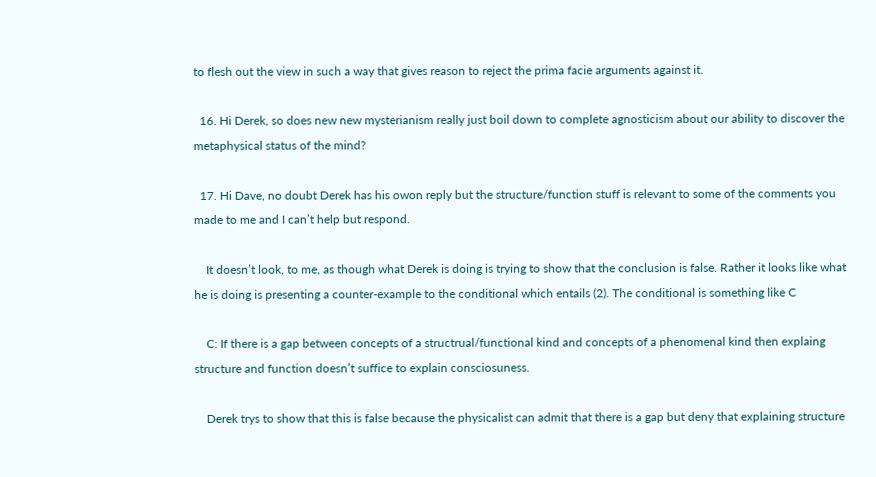to flesh out the view in such a way that gives reason to reject the prima facie arguments against it.

  16. Hi Derek, so does new new mysterianism really just boil down to complete agnosticism about our ability to discover the metaphysical status of the mind?

  17. Hi Dave, no doubt Derek has his owon reply but the structure/function stuff is relevant to some of the comments you made to me and I can’t help but respond.

    It doesn’t look, to me, as though what Derek is doing is trying to show that the conclusion is false. Rather it looks like what he is doing is presenting a counter-example to the conditional which entails (2). The conditional is something like C

    C: If there is a gap between concepts of a structrual/functional kind and concepts of a phenomenal kind then explaing structure and function doesn’t suffice to explain consciosuness.

    Derek trys to show that this is false because the physicalist can admit that there is a gap but deny that explaining structure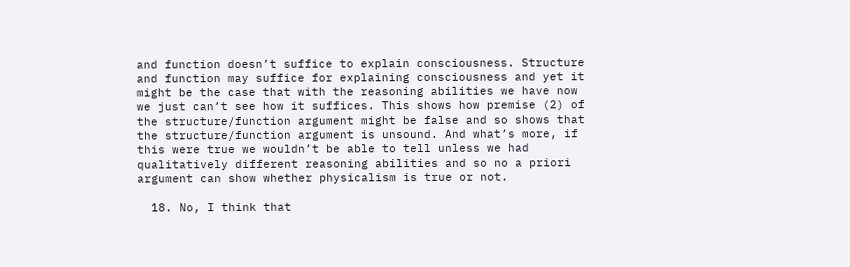and function doesn’t suffice to explain consciousness. Structure and function may suffice for explaining consciousness and yet it might be the case that with the reasoning abilities we have now we just can’t see how it suffices. This shows how premise (2) of the structure/function argument might be false and so shows that the structure/function argument is unsound. And what’s more, if this were true we wouldn’t be able to tell unless we had qualitatively different reasoning abilities and so no a priori argument can show whether physicalism is true or not.

  18. No, I think that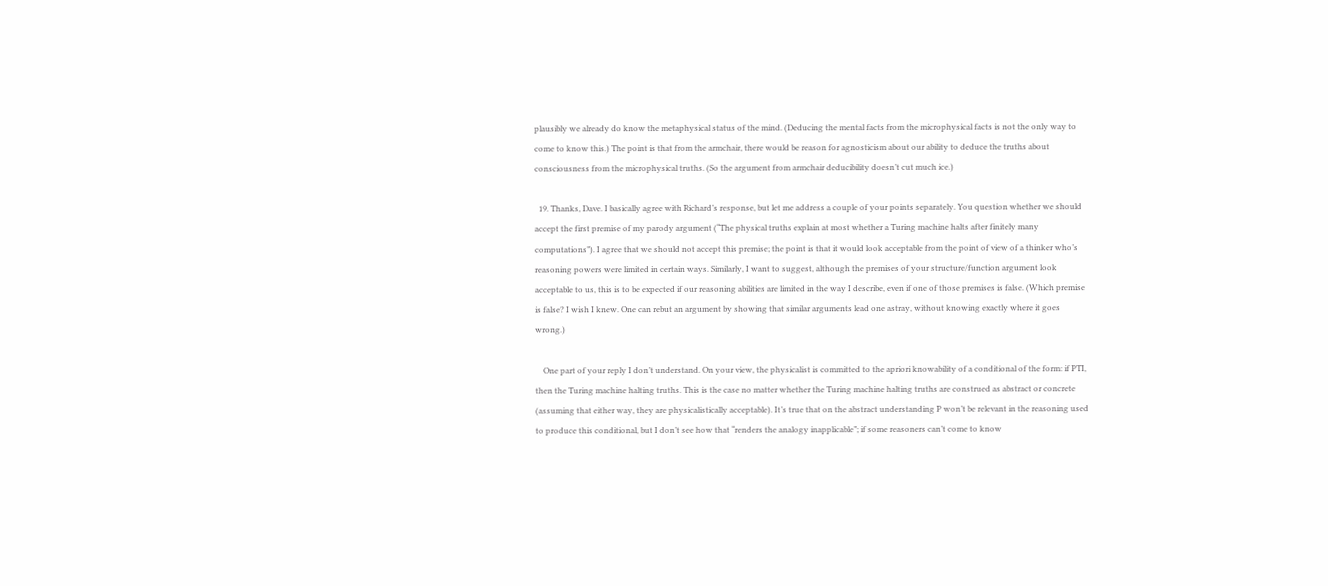plausibly we already do know the metaphysical status of the mind. (Deducing the mental facts from the microphysical facts is not the only way to come to know this.) The point is that from the armchair, there would be reason for agnosticism about our ability to deduce the truths about consciousness from the microphysical truths. (So the argument from armchair deducibility doesn’t cut much ice.)

  19. Thanks, Dave. I basically agree with Richard’s response, but let me address a couple of your points separately. You question whether we should accept the first premise of my parody argument (“The physical truths explain at most whether a Turing machine halts after finitely many computations”). I agree that we should not accept this premise; the point is that it would look acceptable from the point of view of a thinker who’s reasoning powers were limited in certain ways. Similarly, I want to suggest, although the premises of your structure/function argument look acceptable to us, this is to be expected if our reasoning abilities are limited in the way I describe, even if one of those premises is false. (Which premise is false? I wish I knew. One can rebut an argument by showing that similar arguments lead one astray, without knowing exactly where it goes wrong.)

    One part of your reply I don’t understand. On your view, the physicalist is committed to the apriori knowability of a conditional of the form: if PTI, then the Turing machine halting truths. This is the case no matter whether the Turing machine halting truths are construed as abstract or concrete (assuming that either way, they are physicalistically acceptable). It’s true that on the abstract understanding P won’t be relevant in the reasoning used to produce this conditional, but I don’t see how that “renders the analogy inapplicable”; if some reasoners can’t come to know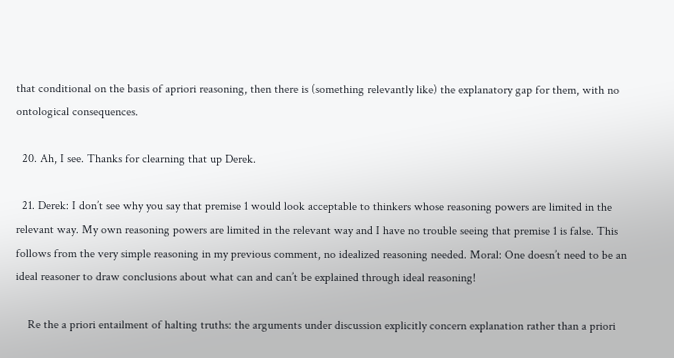that conditional on the basis of apriori reasoning, then there is (something relevantly like) the explanatory gap for them, with no ontological consequences.

  20. Ah, I see. Thanks for clearning that up Derek.

  21. Derek: I don’t see why you say that premise 1 would look acceptable to thinkers whose reasoning powers are limited in the relevant way. My own reasoning powers are limited in the relevant way and I have no trouble seeing that premise 1 is false. This follows from the very simple reasoning in my previous comment, no idealized reasoning needed. Moral: One doesn’t need to be an ideal reasoner to draw conclusions about what can and can’t be explained through ideal reasoning!

    Re the a priori entailment of halting truths: the arguments under discussion explicitly concern explanation rather than a priori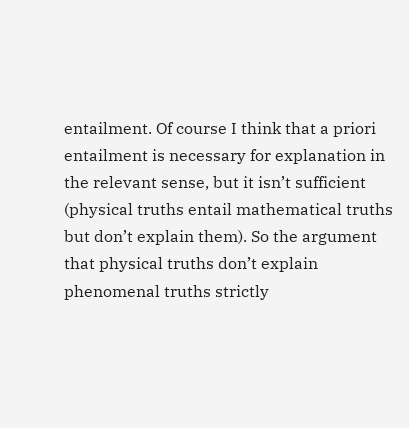entailment. Of course I think that a priori entailment is necessary for explanation in the relevant sense, but it isn’t sufficient (physical truths entail mathematical truths but don’t explain them). So the argument that physical truths don’t explain phenomenal truths strictly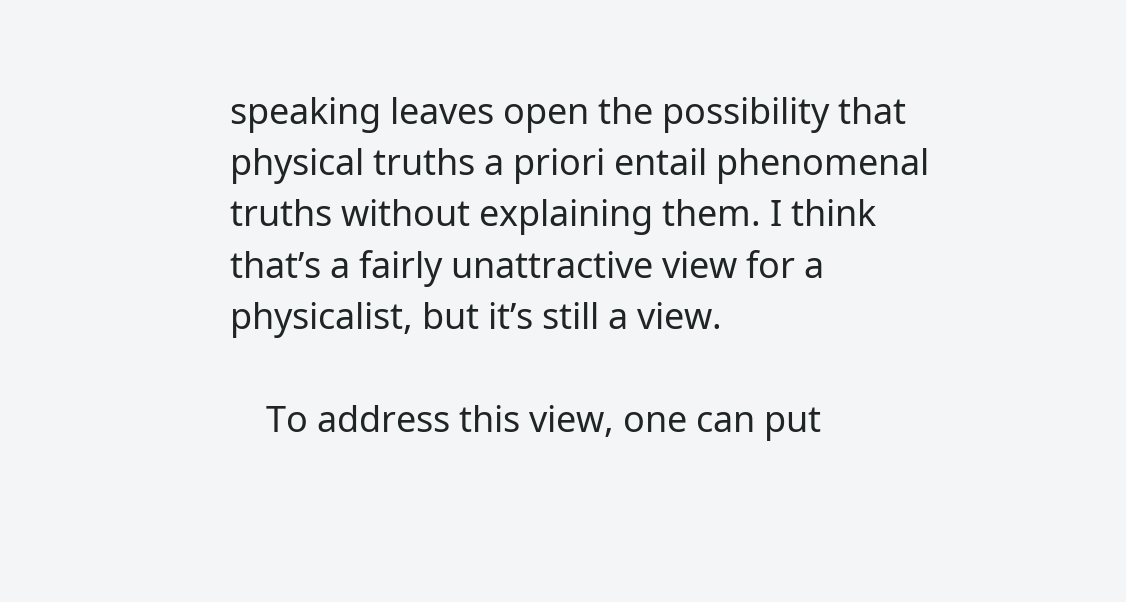speaking leaves open the possibility that physical truths a priori entail phenomenal truths without explaining them. I think that’s a fairly unattractive view for a physicalist, but it’s still a view.

    To address this view, one can put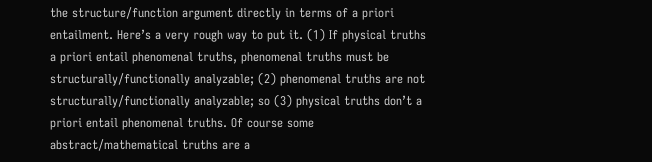the structure/function argument directly in terms of a priori entailment. Here’s a very rough way to put it. (1) If physical truths a priori entail phenomenal truths, phenomenal truths must be structurally/functionally analyzable; (2) phenomenal truths are not structurally/functionally analyzable; so (3) physical truths don’t a priori entail phenomenal truths. Of course some abstract/mathematical truths are a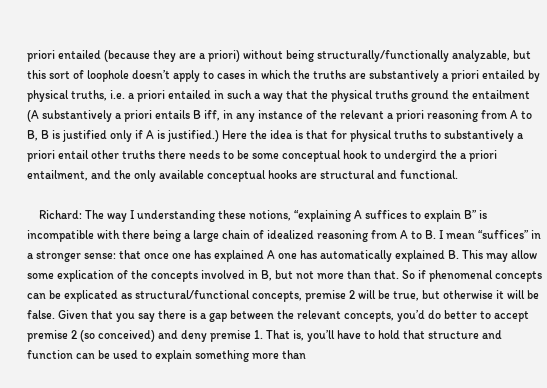priori entailed (because they are a priori) without being structurally/functionally analyzable, but this sort of loophole doesn’t apply to cases in which the truths are substantively a priori entailed by physical truths, i.e. a priori entailed in such a way that the physical truths ground the entailment (A substantively a priori entails B iff, in any instance of the relevant a priori reasoning from A to B, B is justified only if A is justified.) Here the idea is that for physical truths to substantively a priori entail other truths there needs to be some conceptual hook to undergird the a priori entailment, and the only available conceptual hooks are structural and functional.

    Richard: The way I understanding these notions, “explaining A suffices to explain B” is incompatible with there being a large chain of idealized reasoning from A to B. I mean “suffices” in a stronger sense: that once one has explained A one has automatically explained B. This may allow some explication of the concepts involved in B, but not more than that. So if phenomenal concepts can be explicated as structural/functional concepts, premise 2 will be true, but otherwise it will be false. Given that you say there is a gap between the relevant concepts, you’d do better to accept premise 2 (so conceived) and deny premise 1. That is, you’ll have to hold that structure and function can be used to explain something more than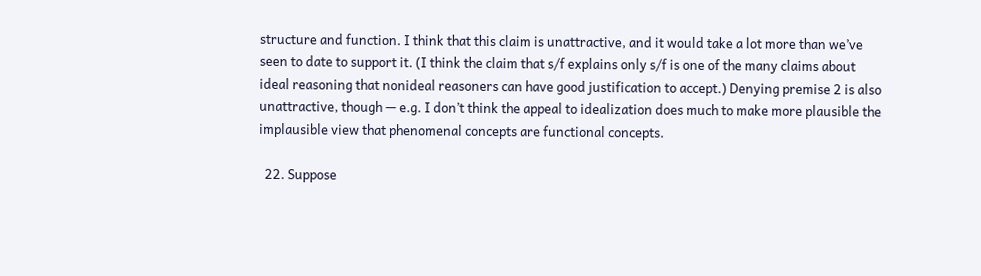structure and function. I think that this claim is unattractive, and it would take a lot more than we’ve seen to date to support it. (I think the claim that s/f explains only s/f is one of the many claims about ideal reasoning that nonideal reasoners can have good justification to accept.) Denying premise 2 is also unattractive, though — e.g. I don’t think the appeal to idealization does much to make more plausible the implausible view that phenomenal concepts are functional concepts.

  22. Suppose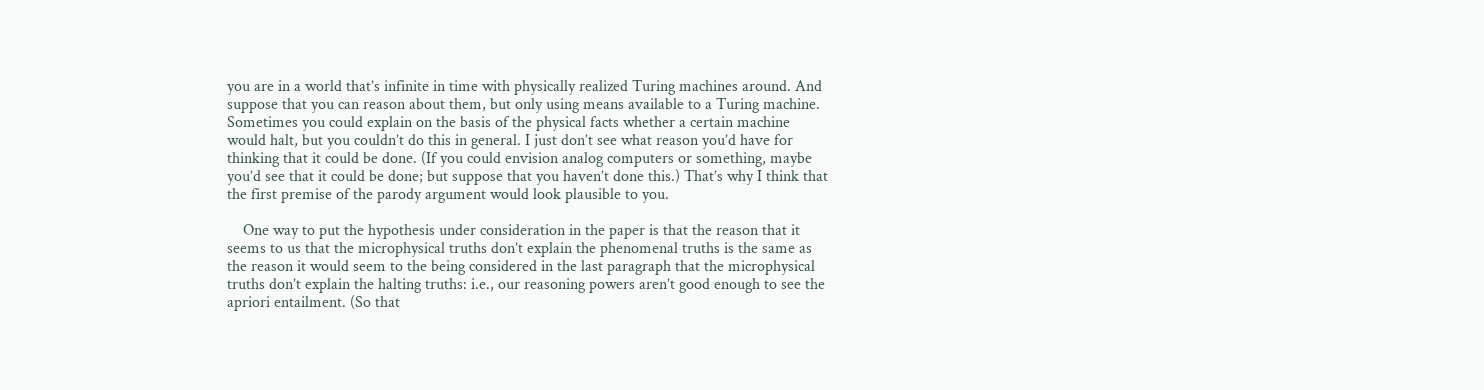you are in a world that’s infinite in time with physically realized Turing machines around. And suppose that you can reason about them, but only using means available to a Turing machine. Sometimes you could explain on the basis of the physical facts whether a certain machine would halt, but you couldn’t do this in general. I just don’t see what reason you’d have for thinking that it could be done. (If you could envision analog computers or something, maybe you’d see that it could be done; but suppose that you haven’t done this.) That’s why I think that the first premise of the parody argument would look plausible to you.

    One way to put the hypothesis under consideration in the paper is that the reason that it seems to us that the microphysical truths don’t explain the phenomenal truths is the same as the reason it would seem to the being considered in the last paragraph that the microphysical truths don’t explain the halting truths: i.e., our reasoning powers aren’t good enough to see the apriori entailment. (So that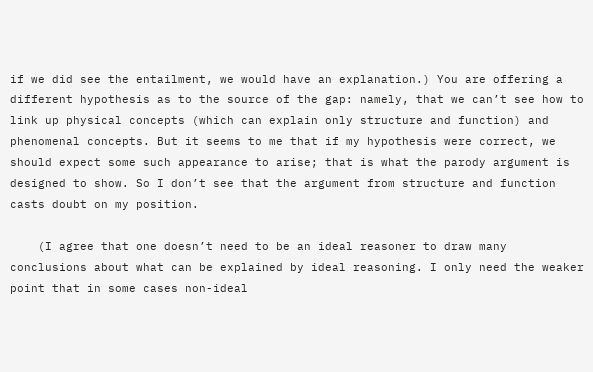if we did see the entailment, we would have an explanation.) You are offering a different hypothesis as to the source of the gap: namely, that we can’t see how to link up physical concepts (which can explain only structure and function) and phenomenal concepts. But it seems to me that if my hypothesis were correct, we should expect some such appearance to arise; that is what the parody argument is designed to show. So I don’t see that the argument from structure and function casts doubt on my position.

    (I agree that one doesn’t need to be an ideal reasoner to draw many conclusions about what can be explained by ideal reasoning. I only need the weaker point that in some cases non-ideal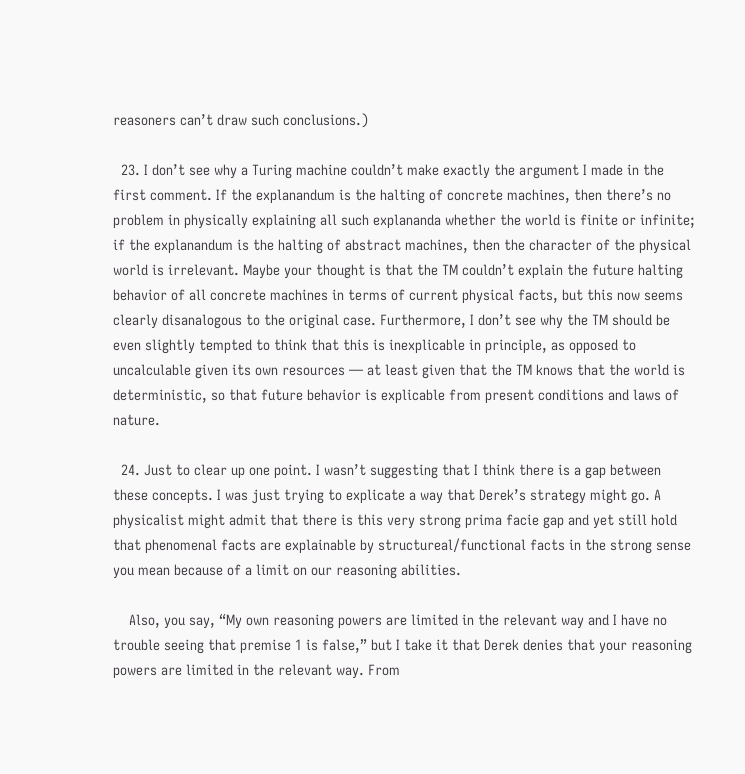reasoners can’t draw such conclusions.)

  23. I don’t see why a Turing machine couldn’t make exactly the argument I made in the first comment. If the explanandum is the halting of concrete machines, then there’s no problem in physically explaining all such explananda whether the world is finite or infinite; if the explanandum is the halting of abstract machines, then the character of the physical world is irrelevant. Maybe your thought is that the TM couldn’t explain the future halting behavior of all concrete machines in terms of current physical facts, but this now seems clearly disanalogous to the original case. Furthermore, I don’t see why the TM should be even slightly tempted to think that this is inexplicable in principle, as opposed to uncalculable given its own resources — at least given that the TM knows that the world is deterministic, so that future behavior is explicable from present conditions and laws of nature.

  24. Just to clear up one point. I wasn’t suggesting that I think there is a gap between these concepts. I was just trying to explicate a way that Derek’s strategy might go. A physicalist might admit that there is this very strong prima facie gap and yet still hold that phenomenal facts are explainable by structureal/functional facts in the strong sense you mean because of a limit on our reasoning abilities.

    Also, you say, “My own reasoning powers are limited in the relevant way and I have no trouble seeing that premise 1 is false,” but I take it that Derek denies that your reasoning powers are limited in the relevant way. From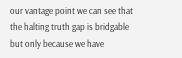our vantage point we can see that the halting truth gap is bridgable but only because we have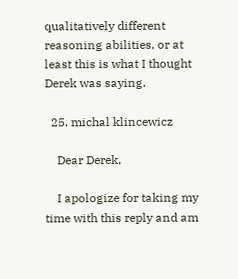qualitatively different reasoning abilities, or at least this is what I thought Derek was saying.

  25. michal klincewicz

    Dear Derek,

    I apologize for taking my time with this reply and am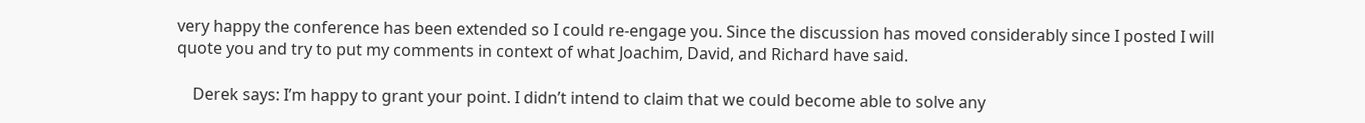very happy the conference has been extended so I could re-engage you. Since the discussion has moved considerably since I posted I will quote you and try to put my comments in context of what Joachim, David, and Richard have said.

    Derek says: I’m happy to grant your point. I didn’t intend to claim that we could become able to solve any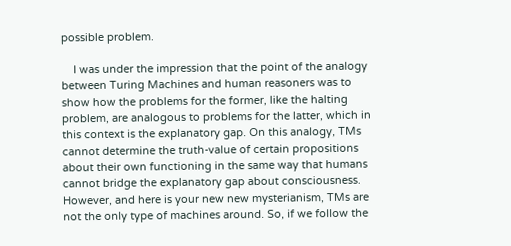possible problem.

    I was under the impression that the point of the analogy between Turing Machines and human reasoners was to show how the problems for the former, like the halting problem, are analogous to problems for the latter, which in this context is the explanatory gap. On this analogy, TMs cannot determine the truth-value of certain propositions about their own functioning in the same way that humans cannot bridge the explanatory gap about consciousness. However, and here is your new new mysterianism, TMs are not the only type of machines around. So, if we follow the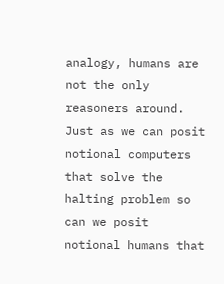analogy, humans are not the only reasoners around. Just as we can posit notional computers that solve the halting problem so can we posit notional humans that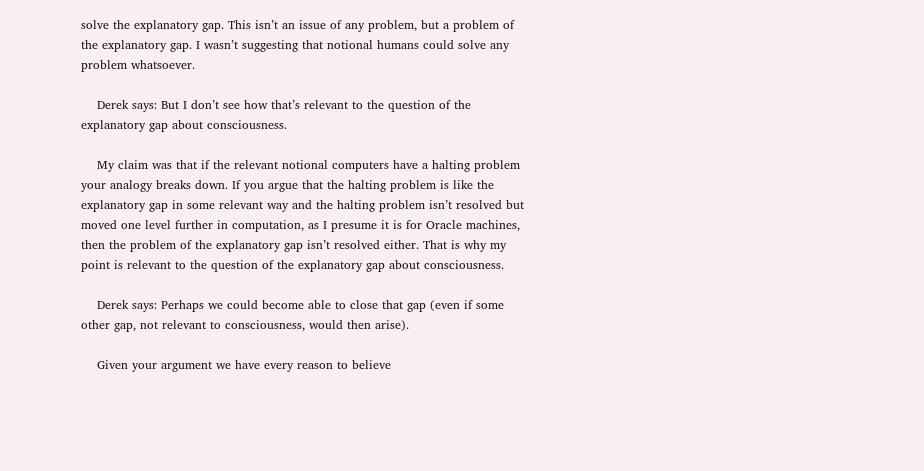solve the explanatory gap. This isn’t an issue of any problem, but a problem of the explanatory gap. I wasn’t suggesting that notional humans could solve any problem whatsoever.

    Derek says: But I don’t see how that’s relevant to the question of the explanatory gap about consciousness.

    My claim was that if the relevant notional computers have a halting problem your analogy breaks down. If you argue that the halting problem is like the explanatory gap in some relevant way and the halting problem isn’t resolved but moved one level further in computation, as I presume it is for Oracle machines, then the problem of the explanatory gap isn’t resolved either. That is why my point is relevant to the question of the explanatory gap about consciousness.

    Derek says: Perhaps we could become able to close that gap (even if some other gap, not relevant to consciousness, would then arise).

    Given your argument we have every reason to believe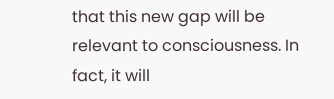that this new gap will be relevant to consciousness. In fact, it will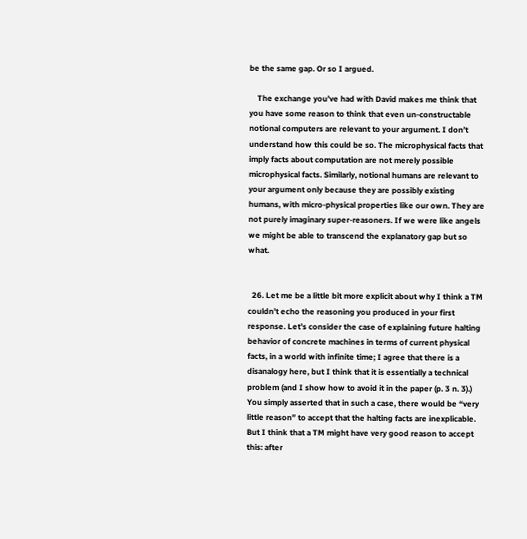be the same gap. Or so I argued.

    The exchange you’ve had with David makes me think that you have some reason to think that even un-constructable notional computers are relevant to your argument. I don’t understand how this could be so. The microphysical facts that imply facts about computation are not merely possible microphysical facts. Similarly, notional humans are relevant to your argument only because they are possibly existing humans, with micro-physical properties like our own. They are not purely imaginary super-reasoners. If we were like angels we might be able to transcend the explanatory gap but so what.


  26. Let me be a little bit more explicit about why I think a TM couldn’t echo the reasoning you produced in your first response. Let’s consider the case of explaining future halting behavior of concrete machines in terms of current physical facts, in a world with infinite time; I agree that there is a disanalogy here, but I think that it is essentially a technical problem (and I show how to avoid it in the paper (p. 3 n. 3).) You simply asserted that in such a case, there would be “very little reason” to accept that the halting facts are inexplicable. But I think that a TM might have very good reason to accept this: after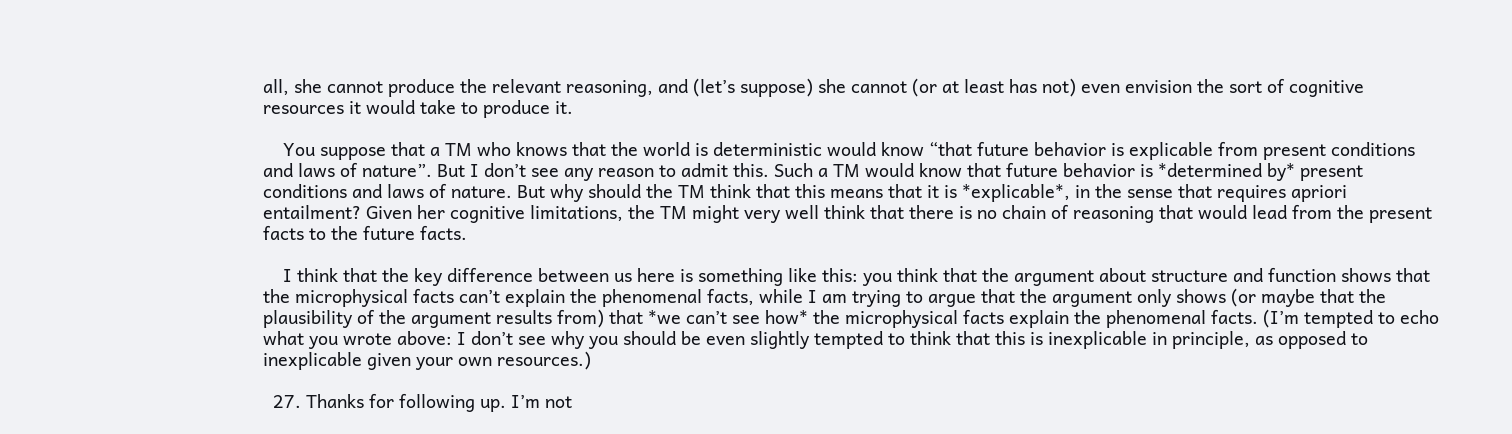all, she cannot produce the relevant reasoning, and (let’s suppose) she cannot (or at least has not) even envision the sort of cognitive resources it would take to produce it.

    You suppose that a TM who knows that the world is deterministic would know “that future behavior is explicable from present conditions and laws of nature”. But I don’t see any reason to admit this. Such a TM would know that future behavior is *determined by* present conditions and laws of nature. But why should the TM think that this means that it is *explicable*, in the sense that requires apriori entailment? Given her cognitive limitations, the TM might very well think that there is no chain of reasoning that would lead from the present facts to the future facts.

    I think that the key difference between us here is something like this: you think that the argument about structure and function shows that the microphysical facts can’t explain the phenomenal facts, while I am trying to argue that the argument only shows (or maybe that the plausibility of the argument results from) that *we can’t see how* the microphysical facts explain the phenomenal facts. (I’m tempted to echo what you wrote above: I don’t see why you should be even slightly tempted to think that this is inexplicable in principle, as opposed to inexplicable given your own resources.)

  27. Thanks for following up. I’m not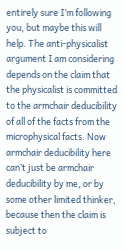entirely sure I’m following you, but maybe this will help. The anti-physicalist argument I am considering depends on the claim that the physicalist is committed to the armchair deducibility of all of the facts from the microphysical facts. Now armchair deducibility here can’t just be armchair deducibility by me, or by some other limited thinker, because then the claim is subject to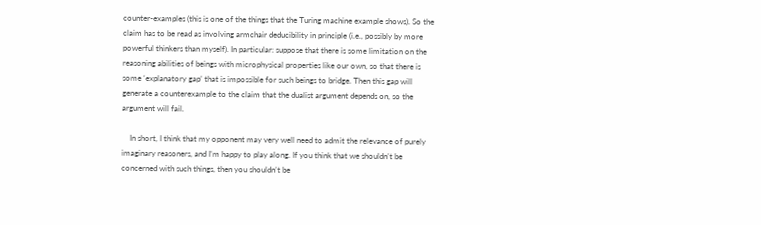counter-examples (this is one of the things that the Turing machine example shows). So the claim has to be read as involving armchair deducibility in principle (i.e., possibly by more powerful thinkers than myself). In particular: suppose that there is some limitation on the reasoning abilities of beings with microphysical properties like our own, so that there is some ‘explanatory gap’ that is impossible for such beings to bridge. Then this gap will generate a counterexample to the claim that the dualist argument depends on, so the argument will fail.

    In short, I think that my opponent may very well need to admit the relevance of purely imaginary reasoners, and I’m happy to play along. If you think that we shouldn’t be concerned with such things, then you shouldn’t be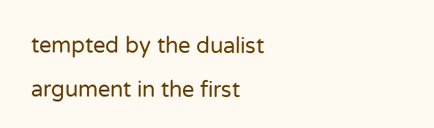tempted by the dualist argument in the first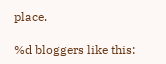place.

%d bloggers like this: